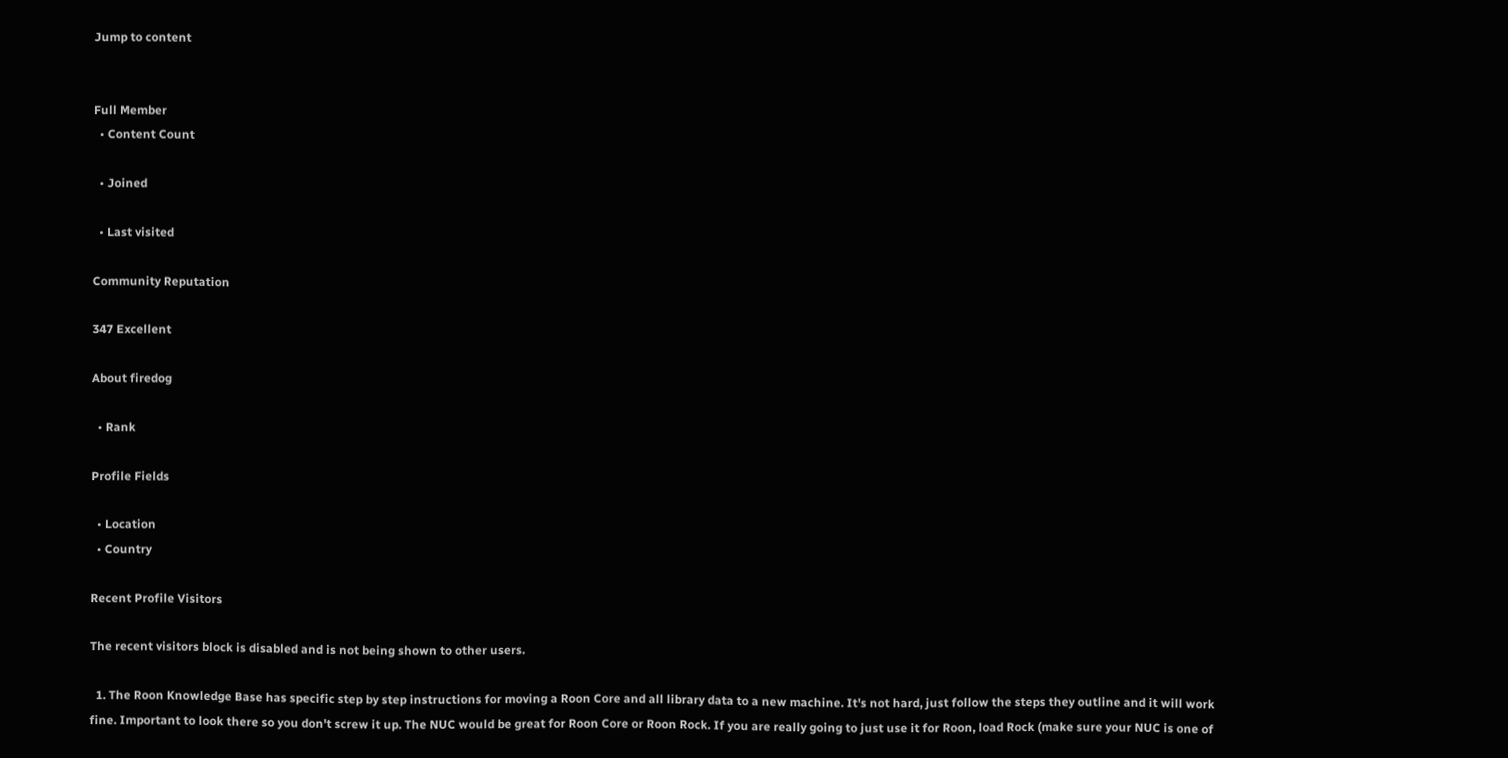Jump to content


Full Member
  • Content Count

  • Joined

  • Last visited

Community Reputation

347 Excellent

About firedog

  • Rank

Profile Fields

  • Location
  • Country

Recent Profile Visitors

The recent visitors block is disabled and is not being shown to other users.

  1. The Roon Knowledge Base has specific step by step instructions for moving a Roon Core and all library data to a new machine. It's not hard, just follow the steps they outline and it will work fine. Important to look there so you don't screw it up. The NUC would be great for Roon Core or Roon Rock. If you are really going to just use it for Roon, load Rock (make sure your NUC is one of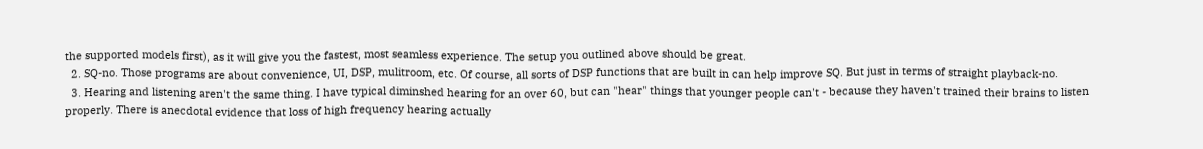the supported models first), as it will give you the fastest, most seamless experience. The setup you outlined above should be great.
  2. SQ-no. Those programs are about convenience, UI, DSP, mulitroom, etc. Of course, all sorts of DSP functions that are built in can help improve SQ. But just in terms of straight playback-no.
  3. Hearing and listening aren't the same thing. I have typical diminshed hearing for an over 60, but can "hear" things that younger people can't - because they haven't trained their brains to listen properly. There is anecdotal evidence that loss of high frequency hearing actually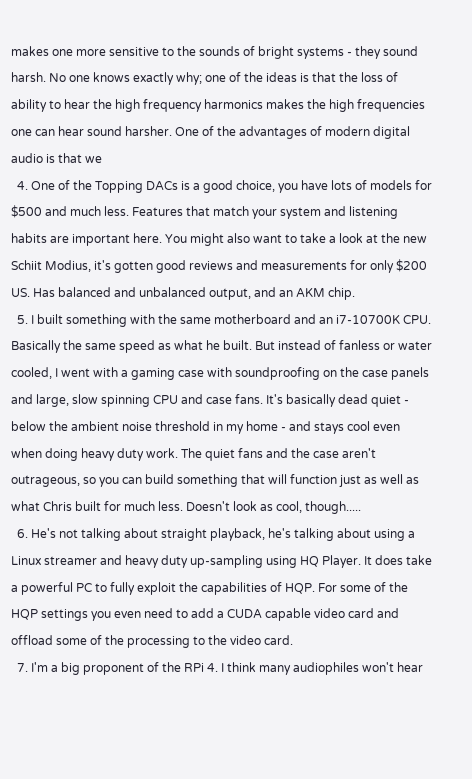makes one more sensitive to the sounds of bright systems - they sound harsh. No one knows exactly why; one of the ideas is that the loss of ability to hear the high frequency harmonics makes the high frequencies one can hear sound harsher. One of the advantages of modern digital audio is that we
  4. One of the Topping DACs is a good choice, you have lots of models for $500 and much less. Features that match your system and listening habits are important here. You might also want to take a look at the new Schiit Modius, it's gotten good reviews and measurements for only $200 US. Has balanced and unbalanced output, and an AKM chip.
  5. I built something with the same motherboard and an i7-10700K CPU. Basically the same speed as what he built. But instead of fanless or water cooled, I went with a gaming case with soundproofing on the case panels and large, slow spinning CPU and case fans. It's basically dead quiet - below the ambient noise threshold in my home - and stays cool even when doing heavy duty work. The quiet fans and the case aren't outrageous, so you can build something that will function just as well as what Chris built for much less. Doesn't look as cool, though.....
  6. He's not talking about straight playback, he's talking about using a Linux streamer and heavy duty up-sampling using HQ Player. It does take a powerful PC to fully exploit the capabilities of HQP. For some of the HQP settings you even need to add a CUDA capable video card and offload some of the processing to the video card.
  7. I'm a big proponent of the RPi 4. I think many audiophiles won't hear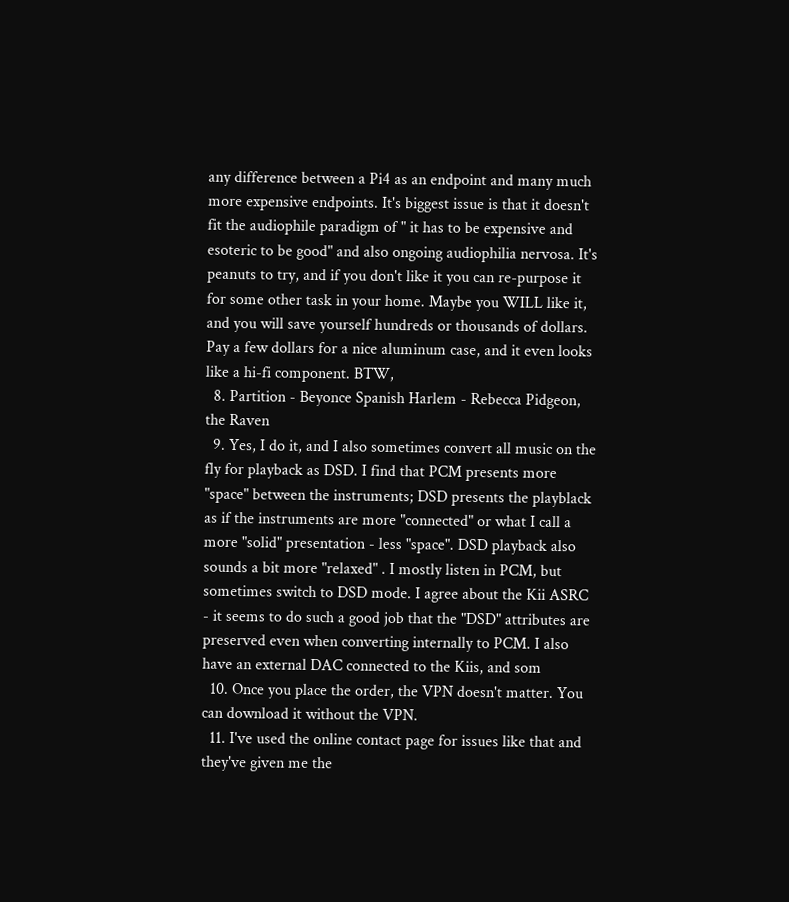any difference between a Pi4 as an endpoint and many much more expensive endpoints. It's biggest issue is that it doesn't fit the audiophile paradigm of " it has to be expensive and esoteric to be good" and also ongoing audiophilia nervosa. It's peanuts to try, and if you don't like it you can re-purpose it for some other task in your home. Maybe you WILL like it, and you will save yourself hundreds or thousands of dollars. Pay a few dollars for a nice aluminum case, and it even looks like a hi-fi component. BTW,
  8. Partition - Beyonce Spanish Harlem - Rebecca Pidgeon, the Raven
  9. Yes, I do it, and I also sometimes convert all music on the fly for playback as DSD. I find that PCM presents more "space" between the instruments; DSD presents the playblack as if the instruments are more "connected" or what I call a more "solid" presentation - less "space". DSD playback also sounds a bit more "relaxed" . I mostly listen in PCM, but sometimes switch to DSD mode. I agree about the Kii ASRC - it seems to do such a good job that the "DSD" attributes are preserved even when converting internally to PCM. I also have an external DAC connected to the Kiis, and som
  10. Once you place the order, the VPN doesn't matter. You can download it without the VPN.
  11. I've used the online contact page for issues like that and they've given me the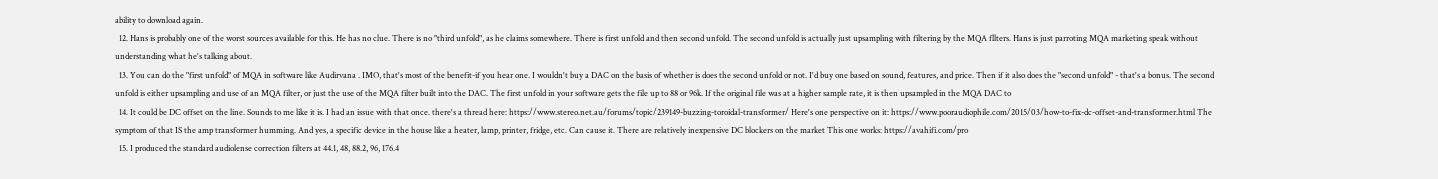ability to download again.
  12. Hans is probably one of the worst sources available for this. He has no clue. There is no "third unfold", as he claims somewhere. There is first unfold and then second unfold. The second unfold is actually just upsampling with filtering by the MQA fllters. Hans is just parroting MQA marketing speak without understanding what he's talking about.
  13. You can do the "first unfold" of MQA in software like Audirvana . IMO, that's most of the benefit-if you hear one. I wouldn't buy a DAC on the basis of whether is does the second unfold or not. I'd buy one based on sound, features, and price. Then if it also does the "second unfold" - that's a bonus. The second unfold is either upsampling and use of an MQA filter, or just the use of the MQA filter built into the DAC. The first unfold in your software gets the file up to 88 or 96k. If the original file was at a higher sample rate, it is then upsampled in the MQA DAC to
  14. It could be DC offset on the line. Sounds to me like it is. I had an issue with that once. there's a thread here: https://www.stereo.net.au/forums/topic/239149-buzzing-toroidal-transformer/ Here's one perspective on it: https://www.pooraudiophile.com/2015/03/how-to-fix-dc-offset-and-transformer.html The symptom of that IS the amp transformer humming. And yes, a specific device in the house like a heater, lamp, printer, fridge, etc. Can cause it. There are relatively inexpensive DC blockers on the market This one works: https://avahifi.com/pro
  15. I produced the standard audiolense correction filters at 44.1, 48, 88.2, 96, 176.4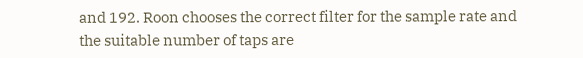and 192. Roon chooses the correct filter for the sample rate and the suitable number of taps are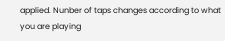applied. Nunber of taps changes according to what you are playing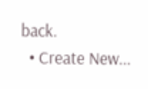back.
  • Create New...